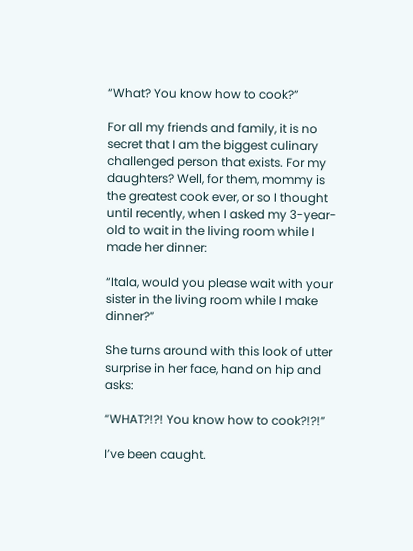“What? You know how to cook?”

For all my friends and family, it is no secret that I am the biggest culinary challenged person that exists. For my daughters? Well, for them, mommy is the greatest cook ever, or so I thought until recently, when I asked my 3-year-old to wait in the living room while I made her dinner:

“Itala, would you please wait with your sister in the living room while I make dinner?”

She turns around with this look of utter surprise in her face, hand on hip and asks:

“WHAT?!?! You know how to cook?!?!”

I’ve been caught.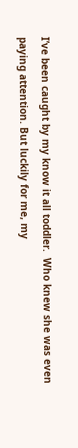I’ve been caught by my know it all toddler.  Who knew she was even paying attention. But luckily for me, my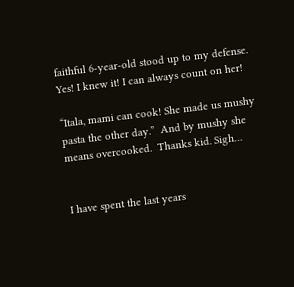faithful 6-year-old stood up to my defense. Yes! I knew it! I can always count on her!

“Itala, mami can cook! She made us mushy pasta the other day.”  And by mushy she means overcooked.  Thanks kid. Sigh…


I have spent the last years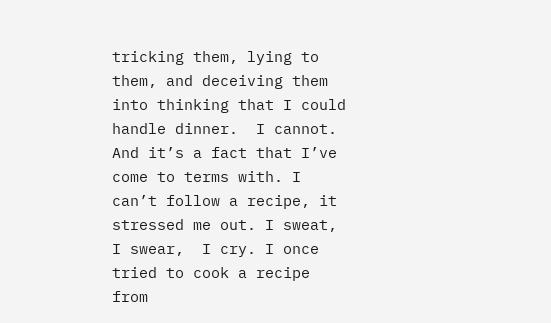tricking them, lying to them, and deceiving them into thinking that I could handle dinner.  I cannot. And it’s a fact that I’ve come to terms with. I can’t follow a recipe, it stressed me out. I sweat, I swear,  I cry. I once tried to cook a recipe from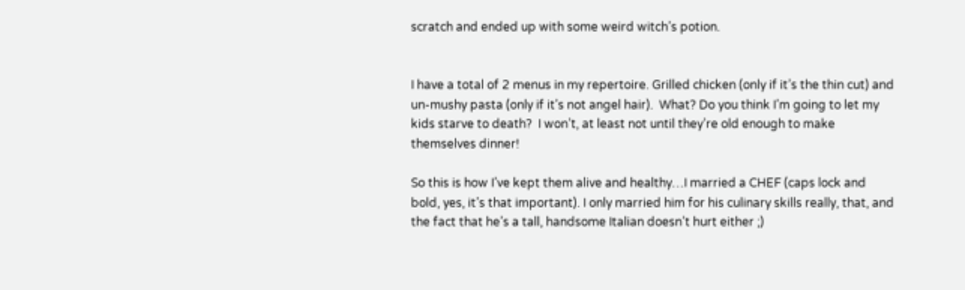scratch and ended up with some weird witch’s potion.


I have a total of 2 menus in my repertoire. Grilled chicken (only if it’s the thin cut) and un-mushy pasta (only if it’s not angel hair).  What? Do you think I’m going to let my kids starve to death?  I won’t, at least not until they’re old enough to make themselves dinner!

So this is how I’ve kept them alive and healthy…I married a CHEF (caps lock and bold, yes, it’s that important). I only married him for his culinary skills really, that, and the fact that he’s a tall, handsome Italian doesn’t hurt either ;)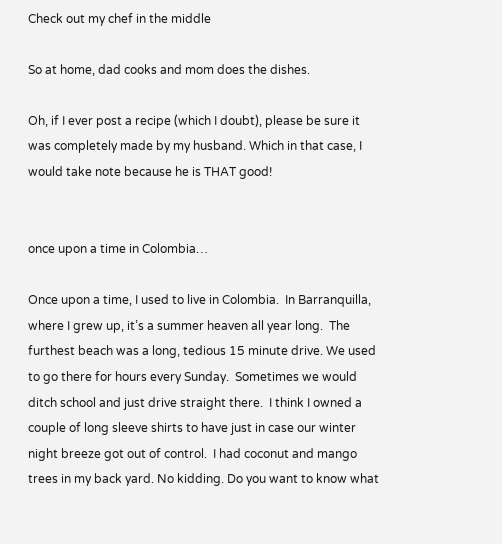Check out my chef in the middle

So at home, dad cooks and mom does the dishes.

Oh, if I ever post a recipe (which I doubt), please be sure it was completely made by my husband. Which in that case, I would take note because he is THAT good!


once upon a time in Colombia…

Once upon a time, I used to live in Colombia.  In Barranquilla, where I grew up, it’s a summer heaven all year long.  The furthest beach was a long, tedious 15 minute drive. We used to go there for hours every Sunday.  Sometimes we would ditch school and just drive straight there.  I think I owned a couple of long sleeve shirts to have just in case our winter night breeze got out of control.  I had coconut and mango trees in my back yard. No kidding. Do you want to know what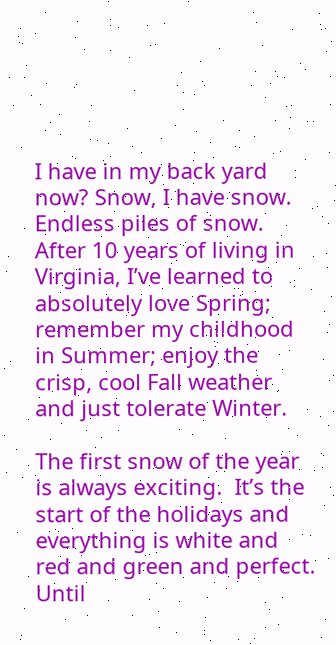I have in my back yard now? Snow, I have snow. Endless piles of snow. After 10 years of living in Virginia, I’ve learned to absolutely love Spring; remember my childhood in Summer; enjoy the crisp, cool Fall weather and just tolerate Winter.

The first snow of the year is always exciting.  It’s the start of the holidays and everything is white and red and green and perfect. Until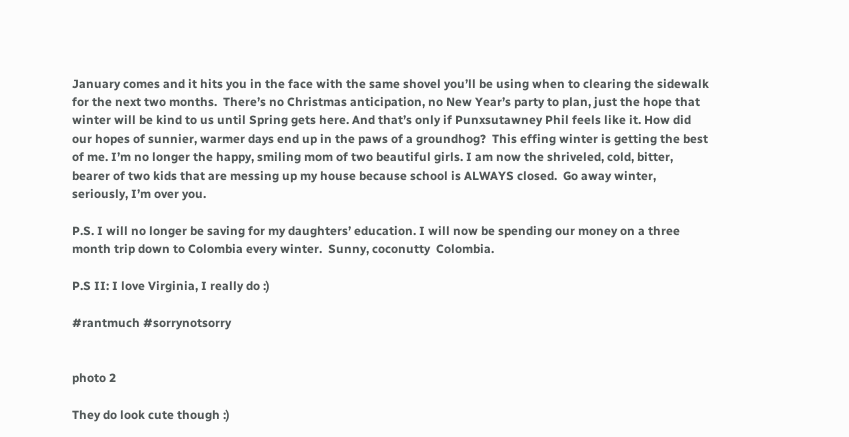January comes and it hits you in the face with the same shovel you’ll be using when to clearing the sidewalk for the next two months.  There’s no Christmas anticipation, no New Year’s party to plan, just the hope that winter will be kind to us until Spring gets here. And that’s only if Punxsutawney Phil feels like it. How did our hopes of sunnier, warmer days end up in the paws of a groundhog?  This effing winter is getting the best of me. I’m no longer the happy, smiling mom of two beautiful girls. I am now the shriveled, cold, bitter, bearer of two kids that are messing up my house because school is ALWAYS closed.  Go away winter, seriously, I’m over you.

P.S. I will no longer be saving for my daughters’ education. I will now be spending our money on a three month trip down to Colombia every winter.  Sunny, coconutty  Colombia.

P.S II: I love Virginia, I really do :)

#rantmuch #sorrynotsorry


photo 2

They do look cute though :)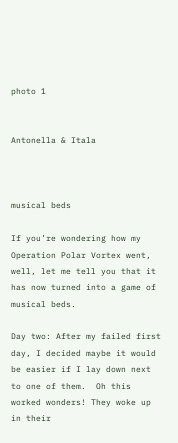photo 1


Antonella & Itala



musical beds

If you’re wondering how my Operation Polar Vortex went, well, let me tell you that it has now turned into a game of musical beds.

Day two: After my failed first day, I decided maybe it would be easier if I lay down next to one of them.  Oh this worked wonders! They woke up in their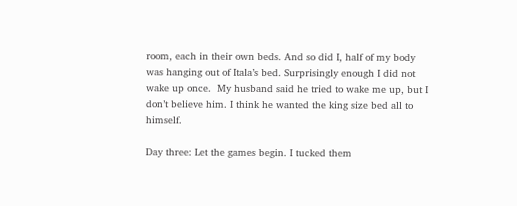room, each in their own beds. And so did I, half of my body was hanging out of Itala’s bed. Surprisingly enough I did not wake up once.  My husband said he tried to wake me up, but I don’t believe him. I think he wanted the king size bed all to himself.

Day three: Let the games begin. I tucked them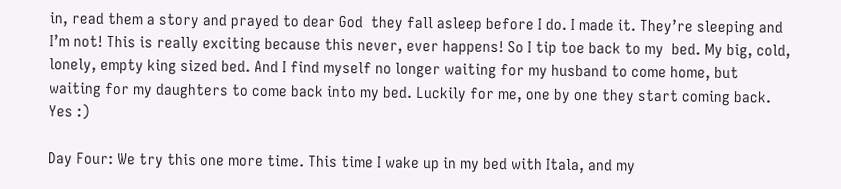in, read them a story and prayed to dear God  they fall asleep before I do. I made it. They’re sleeping and I’m not! This is really exciting because this never, ever happens! So I tip toe back to my  bed. My big, cold, lonely, empty king sized bed. And I find myself no longer waiting for my husband to come home, but waiting for my daughters to come back into my bed. Luckily for me, one by one they start coming back. Yes :)

Day Four: We try this one more time. This time I wake up in my bed with Itala, and my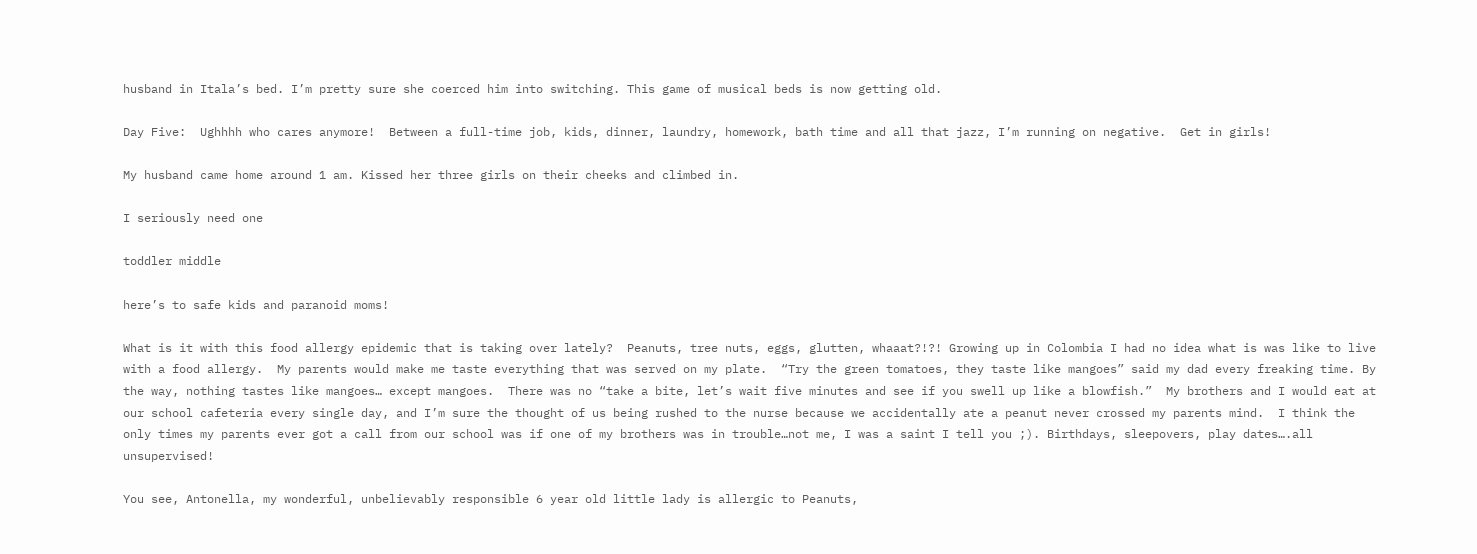husband in Itala’s bed. I’m pretty sure she coerced him into switching. This game of musical beds is now getting old.

Day Five:  Ughhhh who cares anymore!  Between a full-time job, kids, dinner, laundry, homework, bath time and all that jazz, I’m running on negative.  Get in girls!

My husband came home around 1 am. Kissed her three girls on their cheeks and climbed in.

I seriously need one

toddler middle

here’s to safe kids and paranoid moms!

What is it with this food allergy epidemic that is taking over lately?  Peanuts, tree nuts, eggs, glutten, whaaat?!?! Growing up in Colombia I had no idea what is was like to live with a food allergy.  My parents would make me taste everything that was served on my plate.  “Try the green tomatoes, they taste like mangoes” said my dad every freaking time. By the way, nothing tastes like mangoes… except mangoes.  There was no “take a bite, let’s wait five minutes and see if you swell up like a blowfish.”  My brothers and I would eat at our school cafeteria every single day, and I’m sure the thought of us being rushed to the nurse because we accidentally ate a peanut never crossed my parents mind.  I think the only times my parents ever got a call from our school was if one of my brothers was in trouble…not me, I was a saint I tell you ;). Birthdays, sleepovers, play dates….all unsupervised!

You see, Antonella, my wonderful, unbelievably responsible 6 year old little lady is allergic to Peanuts,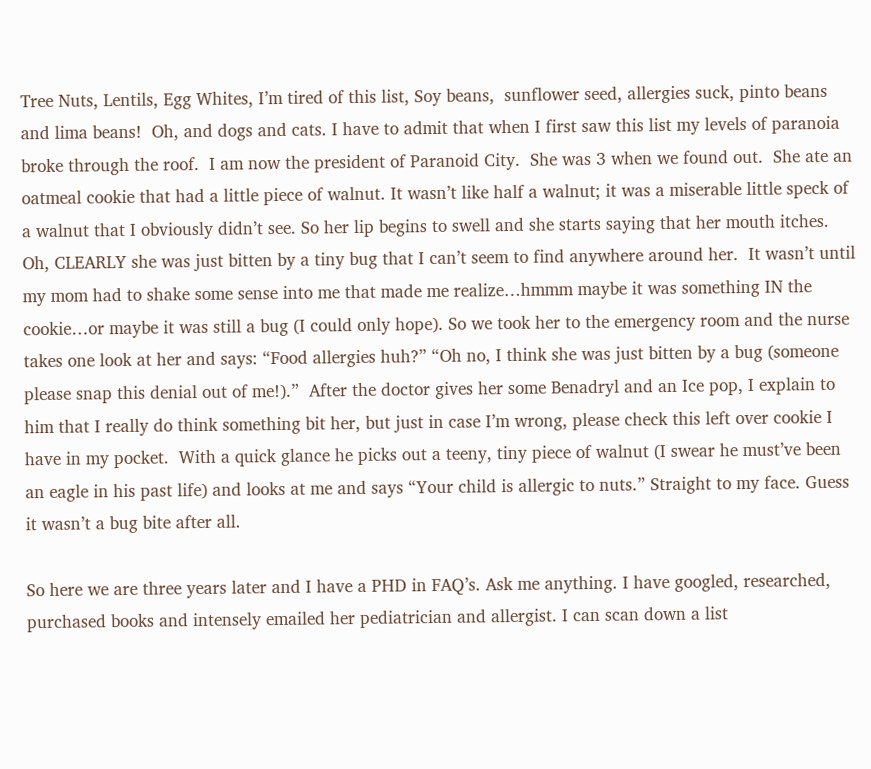Tree Nuts, Lentils, Egg Whites, I’m tired of this list, Soy beans,  sunflower seed, allergies suck, pinto beans and lima beans!  Oh, and dogs and cats. I have to admit that when I first saw this list my levels of paranoia broke through the roof.  I am now the president of Paranoid City.  She was 3 when we found out.  She ate an oatmeal cookie that had a little piece of walnut. It wasn’t like half a walnut; it was a miserable little speck of a walnut that I obviously didn’t see. So her lip begins to swell and she starts saying that her mouth itches.  Oh, CLEARLY she was just bitten by a tiny bug that I can’t seem to find anywhere around her.  It wasn’t until my mom had to shake some sense into me that made me realize…hmmm maybe it was something IN the cookie…or maybe it was still a bug (I could only hope). So we took her to the emergency room and the nurse takes one look at her and says: “Food allergies huh?” “Oh no, I think she was just bitten by a bug (someone please snap this denial out of me!).”  After the doctor gives her some Benadryl and an Ice pop, I explain to him that I really do think something bit her, but just in case I’m wrong, please check this left over cookie I have in my pocket.  With a quick glance he picks out a teeny, tiny piece of walnut (I swear he must’ve been an eagle in his past life) and looks at me and says “Your child is allergic to nuts.” Straight to my face. Guess it wasn’t a bug bite after all.

So here we are three years later and I have a PHD in FAQ’s. Ask me anything. I have googled, researched, purchased books and intensely emailed her pediatrician and allergist. I can scan down a list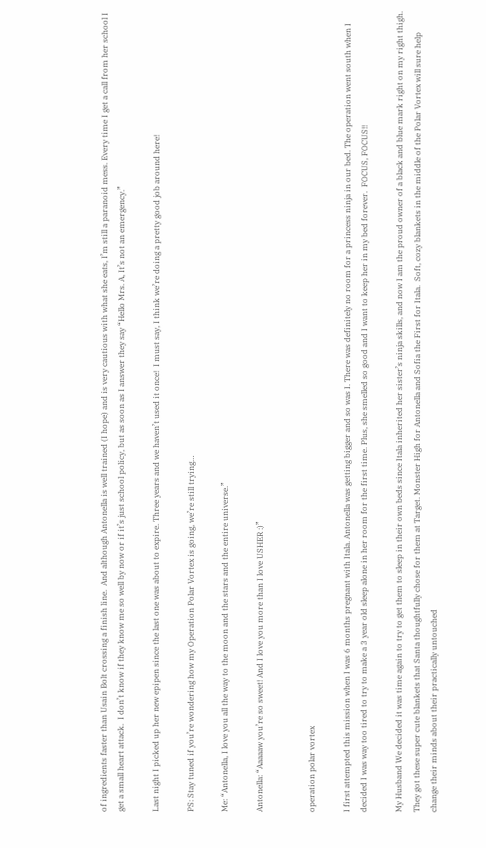of ingredients faster than Usain Bolt crossing a finish line.  And although Antonella is well trained (I hope) and is very cautious with what she eats, I’m still a paranoid mess. Every time I get a call from her school I get a small heart attack.  I don’t know if they know me so well by now or if it’s just school policy, but as soon as I answer they say “Hello Mrs. A, It’s not an emergency.”

Last night I picked up her new epipen since the last one was about to expire. Three years and we haven’t used it once!  I must say, I think we’re doing a pretty good job around here!

PS: Stay tuned if you’re wondering how my Operation Polar Vortex is going, we’re still trying…

Me: “Antonella, I love you all the way to the moon and the stars and the entire universe.”

Antonella: “Aaaaaw you’re so sweet! And I love you more than I love USHER :)”


operation polar vortex

I first attempted this mission when I was 6 months pregnant with Itala. Antonella was getting bigger and so was I. There was definitely no room for a princess ninja in our bed. The operation went south when I decided I was way too tired to try to make a 3 year old sleep alone in her room for the first time. Plus, she smelled so good and I want to keep her in my bed forever.  FOCUS, FOCUS!!

My Husband We decided it was time again to try to get them to sleep in their own beds since Itala inherited her sister’s ninja skills, and now I am the proud owner of a black and blue mark right on my right thigh. They got these super cute blankets that Santa thoughtfully chose for them at Target. Monster High for Antonella and Sofia the First for Itala.  Soft, cozy blankets in the middle of the Polar Vortex will sure help change their minds about their practically untouched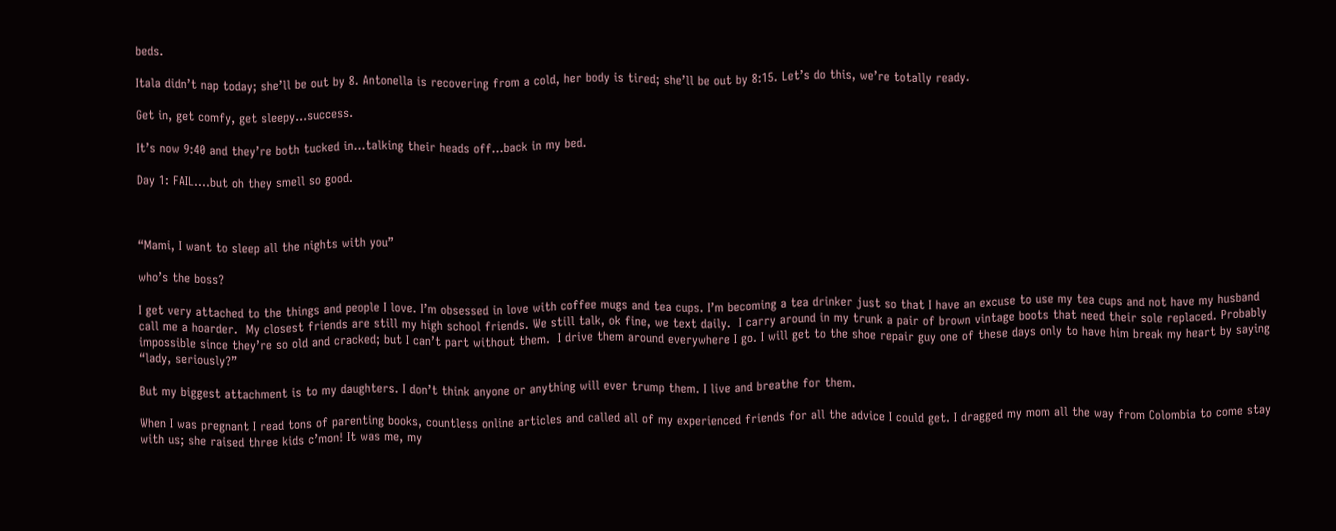beds.

Itala didn’t nap today; she’ll be out by 8. Antonella is recovering from a cold, her body is tired; she’ll be out by 8:15. Let’s do this, we’re totally ready.

Get in, get comfy, get sleepy…success.

It’s now 9:40 and they’re both tucked in…talking their heads off…back in my bed.

Day 1: FAIL….but oh they smell so good.



“Mami, I want to sleep all the nights with you”

who’s the boss?

I get very attached to the things and people I love. I’m obsessed in love with coffee mugs and tea cups. I’m becoming a tea drinker just so that I have an excuse to use my tea cups and not have my husband call me a hoarder.  My closest friends are still my high school friends. We still talk, ok fine, we text daily.  I carry around in my trunk a pair of brown vintage boots that need their sole replaced. Probably impossible since they’re so old and cracked; but I can’t part without them.  I drive them around everywhere I go. I will get to the shoe repair guy one of these days only to have him break my heart by saying “lady, seriously?”

But my biggest attachment is to my daughters. I don’t think anyone or anything will ever trump them. I live and breathe for them.

When I was pregnant I read tons of parenting books, countless online articles and called all of my experienced friends for all the advice I could get. I dragged my mom all the way from Colombia to come stay with us; she raised three kids c’mon! It was me, my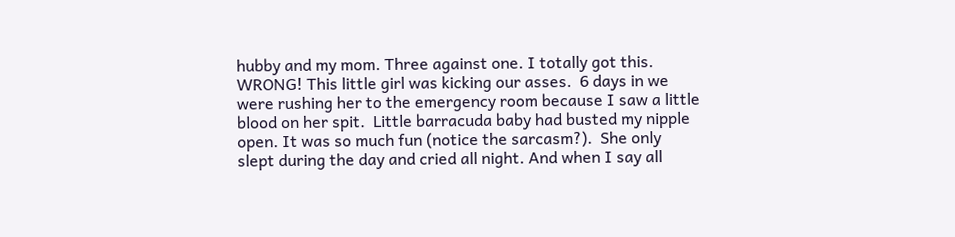hubby and my mom. Three against one. I totally got this. WRONG! This little girl was kicking our asses.  6 days in we were rushing her to the emergency room because I saw a little blood on her spit.  Little barracuda baby had busted my nipple open. It was so much fun (notice the sarcasm?).  She only slept during the day and cried all night. And when I say all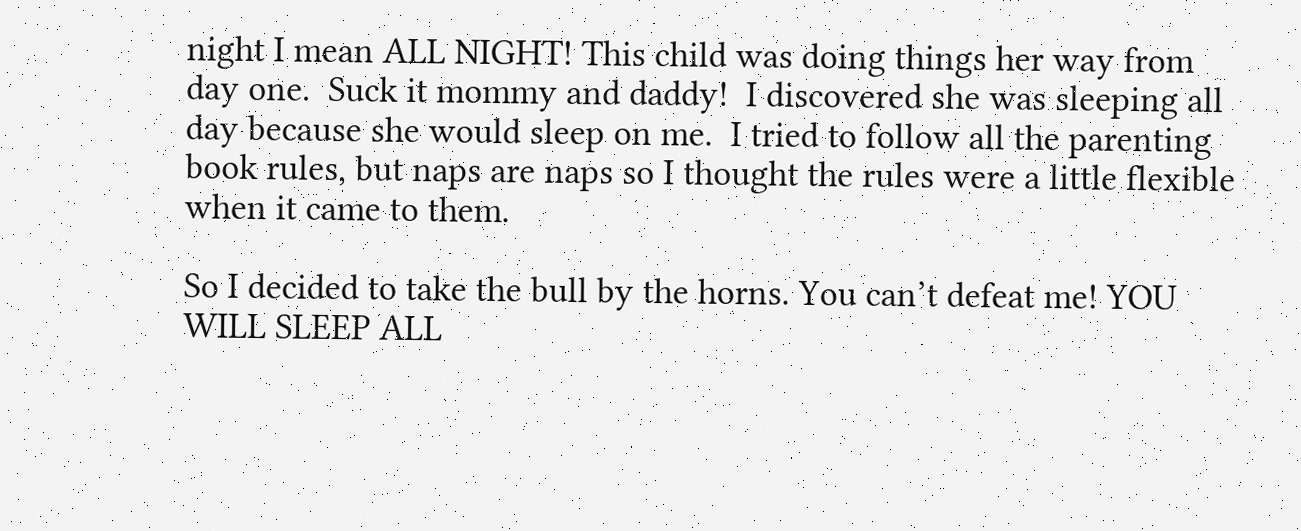night I mean ALL NIGHT! This child was doing things her way from day one.  Suck it mommy and daddy!  I discovered she was sleeping all day because she would sleep on me.  I tried to follow all the parenting book rules, but naps are naps so I thought the rules were a little flexible when it came to them.

So I decided to take the bull by the horns. You can’t defeat me! YOU WILL SLEEP ALL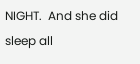NIGHT.  And she did sleep all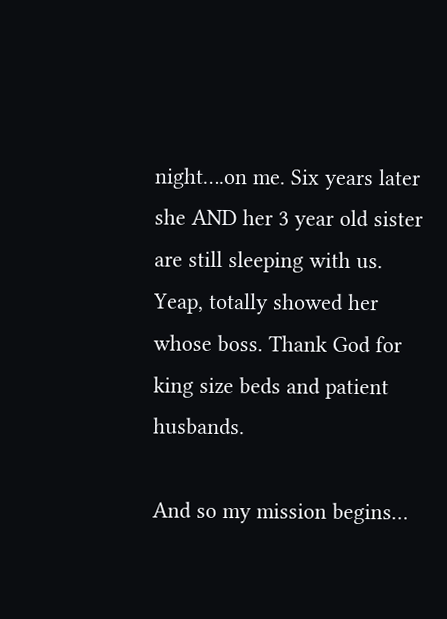night….on me. Six years later she AND her 3 year old sister are still sleeping with us. Yeap, totally showed her whose boss. Thank God for king size beds and patient husbands.

And so my mission begins…